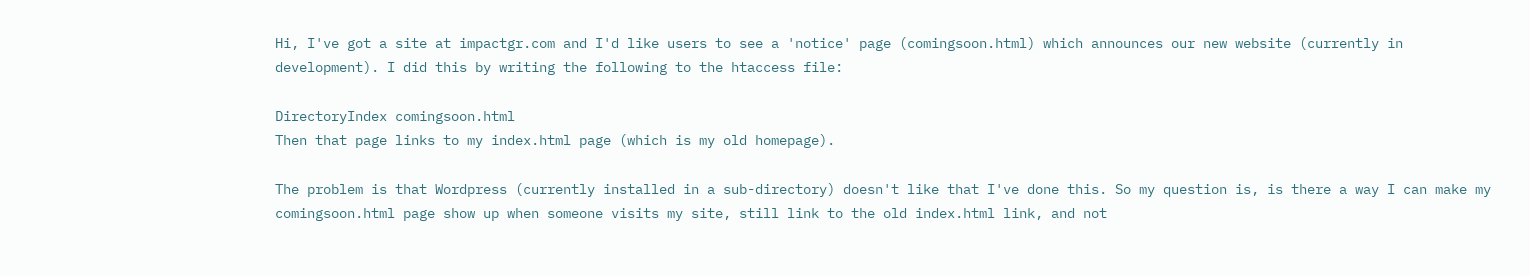Hi, I've got a site at impactgr.com and I'd like users to see a 'notice' page (comingsoon.html) which announces our new website (currently in development). I did this by writing the following to the htaccess file:

DirectoryIndex comingsoon.html
Then that page links to my index.html page (which is my old homepage).

The problem is that Wordpress (currently installed in a sub-directory) doesn't like that I've done this. So my question is, is there a way I can make my comingsoon.html page show up when someone visits my site, still link to the old index.html link, and not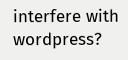interfere with wordpress?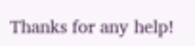Thanks for any help!